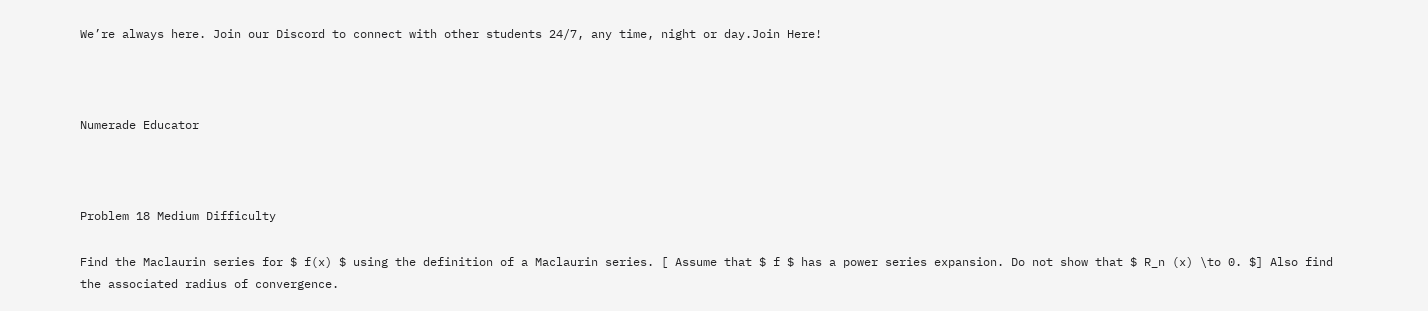We’re always here. Join our Discord to connect with other students 24/7, any time, night or day.Join Here!



Numerade Educator



Problem 18 Medium Difficulty

Find the Maclaurin series for $ f(x) $ using the definition of a Maclaurin series. [ Assume that $ f $ has a power series expansion. Do not show that $ R_n (x) \to 0. $] Also find the associated radius of convergence.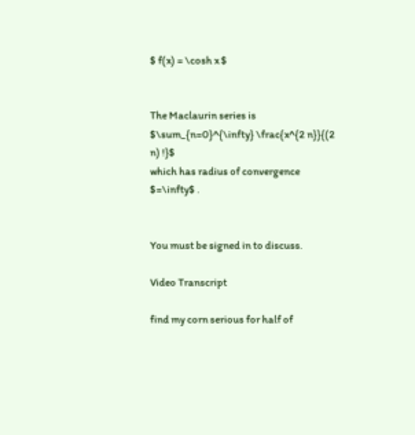$ f(x) = \cosh x $


The Maclaurin series is $\sum_{n=0}^{\infty} \frac{x^{2 n}}{(2 n) !}$
which has radius of convergence $=\infty$ .


You must be signed in to discuss.

Video Transcript

find my corn serious for half of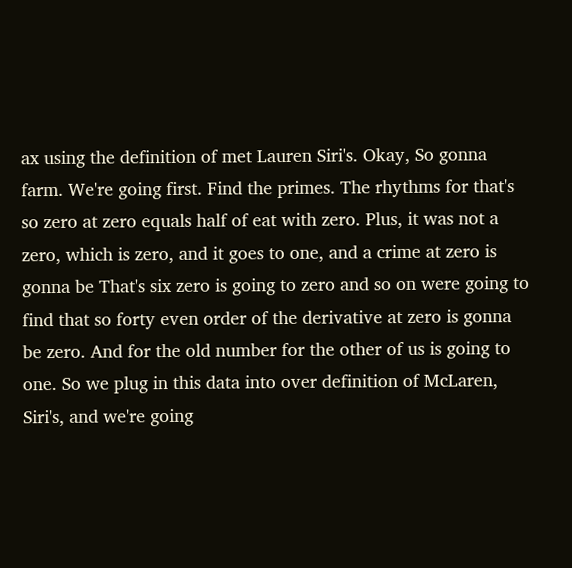ax using the definition of met Lauren Siri's. Okay, So gonna farm. We're going first. Find the primes. The rhythms for that's so zero at zero equals half of eat with zero. Plus, it was not a zero, which is zero, and it goes to one, and a crime at zero is gonna be That's six zero is going to zero and so on were going to find that so forty even order of the derivative at zero is gonna be zero. And for the old number for the other of us is going to one. So we plug in this data into over definition of McLaren, Siri's, and we're going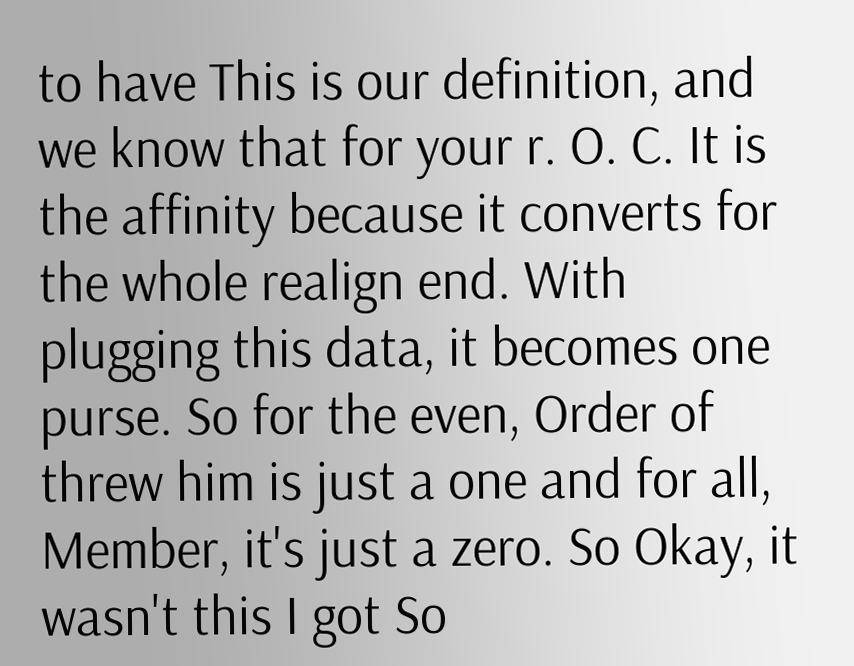to have This is our definition, and we know that for your r. O. C. It is the affinity because it converts for the whole realign end. With plugging this data, it becomes one purse. So for the even, Order of threw him is just a one and for all, Member, it's just a zero. So Okay, it wasn't this I got So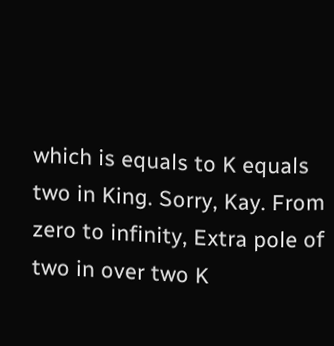which is equals to K equals two in King. Sorry, Kay. From zero to infinity, Extra pole of two in over two K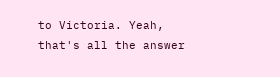to Victoria. Yeah, that's all the answer